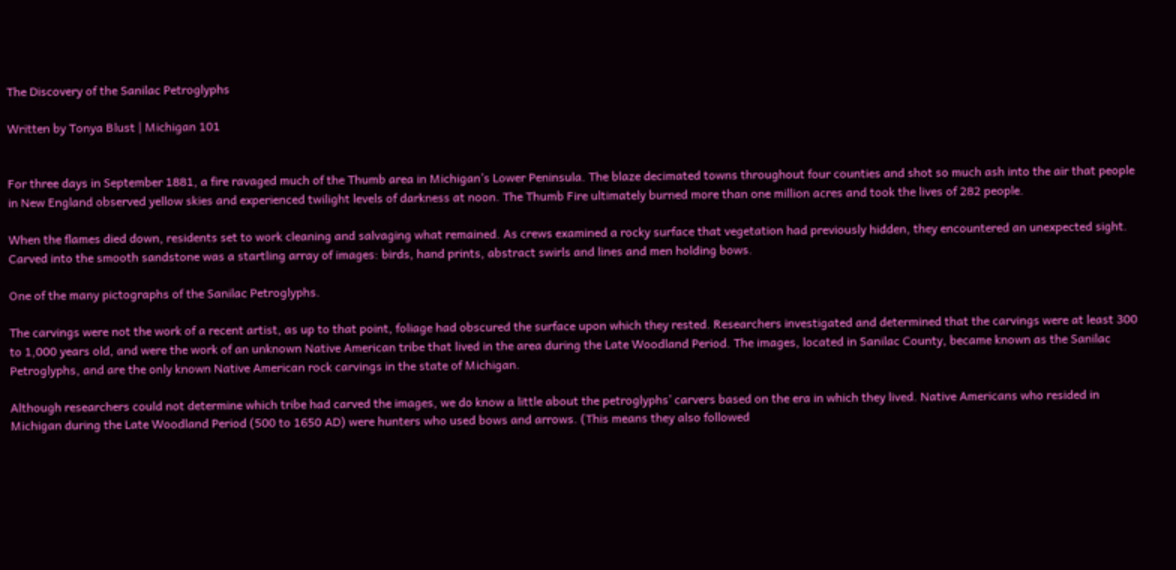The Discovery of the Sanilac Petroglyphs

Written by Tonya Blust | Michigan 101


For three days in September 1881, a fire ravaged much of the Thumb area in Michigan’s Lower Peninsula. The blaze decimated towns throughout four counties and shot so much ash into the air that people in New England observed yellow skies and experienced twilight levels of darkness at noon. The Thumb Fire ultimately burned more than one million acres and took the lives of 282 people.

When the flames died down, residents set to work cleaning and salvaging what remained. As crews examined a rocky surface that vegetation had previously hidden, they encountered an unexpected sight. Carved into the smooth sandstone was a startling array of images: birds, hand prints, abstract swirls and lines and men holding bows.

One of the many pictographs of the Sanilac Petroglyphs.

The carvings were not the work of a recent artist, as up to that point, foliage had obscured the surface upon which they rested. Researchers investigated and determined that the carvings were at least 300 to 1,000 years old, and were the work of an unknown Native American tribe that lived in the area during the Late Woodland Period. The images, located in Sanilac County, became known as the Sanilac Petroglyphs, and are the only known Native American rock carvings in the state of Michigan.

Although researchers could not determine which tribe had carved the images, we do know a little about the petroglyphs’ carvers based on the era in which they lived. Native Americans who resided in Michigan during the Late Woodland Period (500 to 1650 AD) were hunters who used bows and arrows. (This means they also followed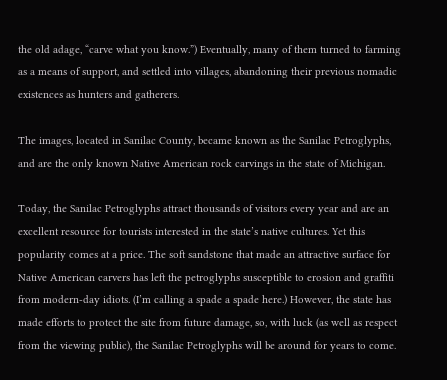the old adage, “carve what you know.”) Eventually, many of them turned to farming as a means of support, and settled into villages, abandoning their previous nomadic existences as hunters and gatherers.

The images, located in Sanilac County, became known as the Sanilac Petroglyphs, and are the only known Native American rock carvings in the state of Michigan.

Today, the Sanilac Petroglyphs attract thousands of visitors every year and are an excellent resource for tourists interested in the state’s native cultures. Yet this popularity comes at a price. The soft sandstone that made an attractive surface for Native American carvers has left the petroglyphs susceptible to erosion and graffiti from modern-day idiots. (I’m calling a spade a spade here.) However, the state has made efforts to protect the site from future damage, so, with luck (as well as respect from the viewing public), the Sanilac Petroglyphs will be around for years to come.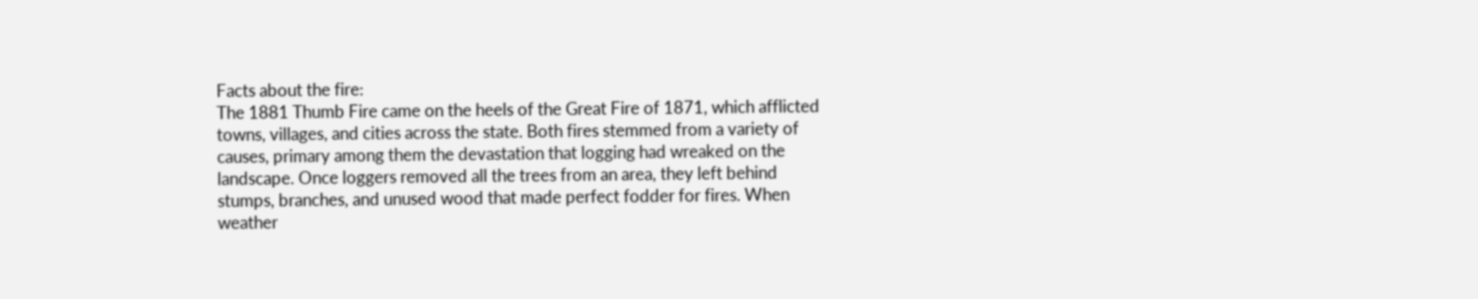Facts about the fire:
The 1881 Thumb Fire came on the heels of the Great Fire of 1871, which afflicted towns, villages, and cities across the state. Both fires stemmed from a variety of causes, primary among them the devastation that logging had wreaked on the landscape. Once loggers removed all the trees from an area, they left behind stumps, branches, and unused wood that made perfect fodder for fires. When weather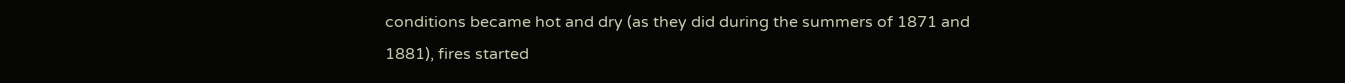conditions became hot and dry (as they did during the summers of 1871 and 1881), fires started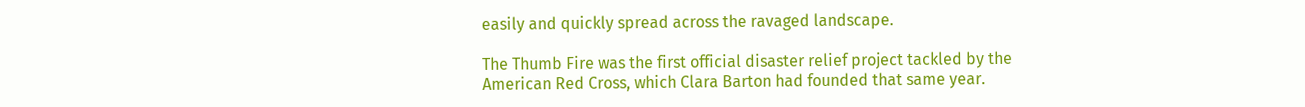easily and quickly spread across the ravaged landscape.

The Thumb Fire was the first official disaster relief project tackled by the American Red Cross, which Clara Barton had founded that same year.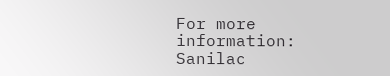For more information:
Sanilac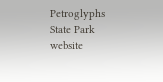Petroglyphs State Park website